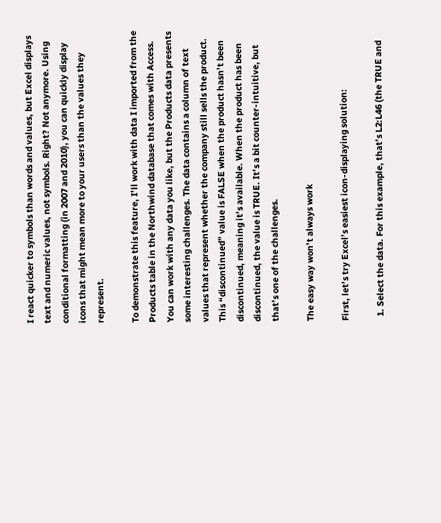I react quicker to symbols than words and values, but Excel displays text and numeric values, not symbols. Right? Not anymore. Using conditional formatting (in 2007 and 2010), you can quickly display icons that might mean more to your users than the values they represent.

To demonstrate this feature, I’ll work with data I imported from the Products table in the Northwind database that comes with Access. You can work with any data you like, but the Products data presents some interesting challenges. The data contains a column of text values that represent whether the company still sells the product. This “discontinued” value is FALSE when the product hasn’t been discontinued, meaning it’s available. When the product has been discontinued, the value is TRUE. It’s a bit counter-intuitive, but that’s one of the challenges.

The easy way won’t always work

First, let’s try Excel’s easiest icon-displaying solution:

  1. Select the data. For this example, that’s L2:L46 (the TRUE and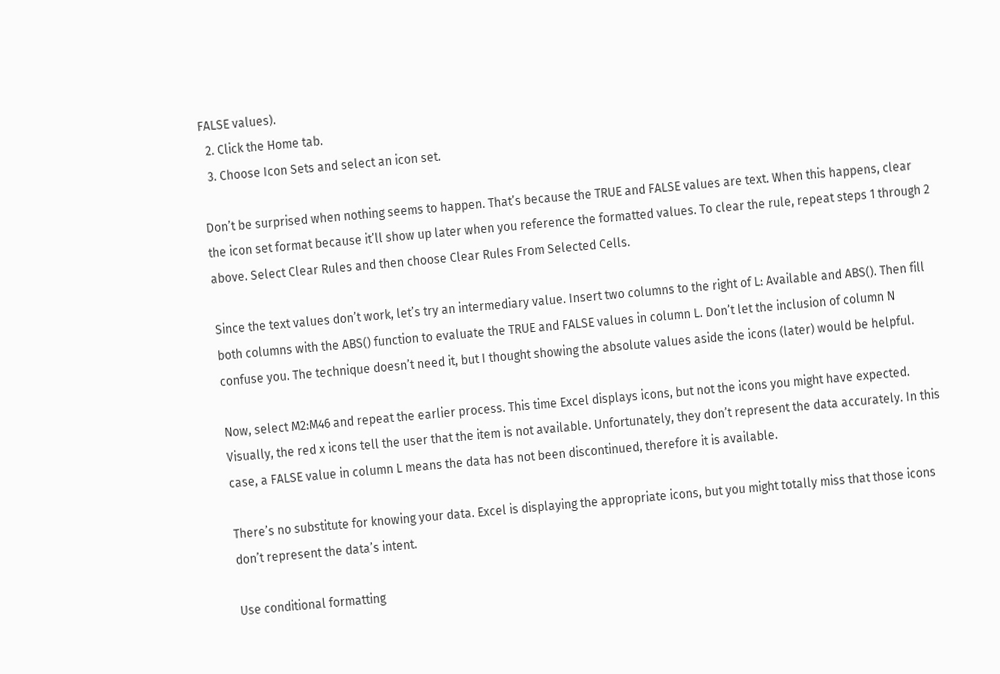FALSE values).
  2. Click the Home tab.
  3. Choose Icon Sets and select an icon set.

Don’t be surprised when nothing seems to happen. That’s because the TRUE and FALSE values are text. When this happens, clear the icon set format because it’ll show up later when you reference the formatted values. To clear the rule, repeat steps 1 through 2 above. Select Clear Rules and then choose Clear Rules From Selected Cells.

Since the text values don’t work, let’s try an intermediary value. Insert two columns to the right of L: Available and ABS(). Then fill both columns with the ABS() function to evaluate the TRUE and FALSE values in column L. Don’t let the inclusion of column N confuse you. The technique doesn’t need it, but I thought showing the absolute values aside the icons (later) would be helpful.

Now, select M2:M46 and repeat the earlier process. This time Excel displays icons, but not the icons you might have expected. Visually, the red x icons tell the user that the item is not available. Unfortunately, they don’t represent the data accurately. In this case, a FALSE value in column L means the data has not been discontinued, therefore it is available.

There’s no substitute for knowing your data. Excel is displaying the appropriate icons, but you might totally miss that those icons don’t represent the data’s intent.

Use conditional formatting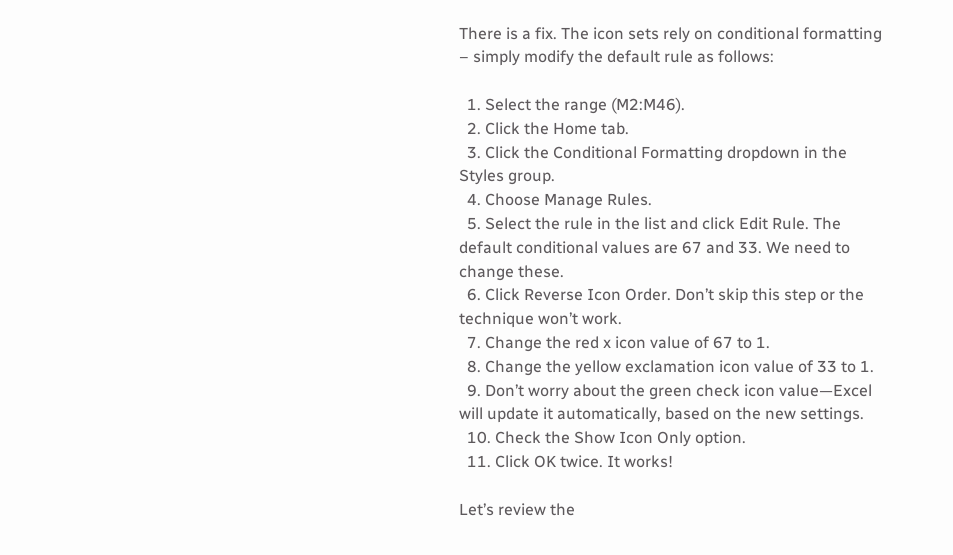There is a fix. The icon sets rely on conditional formatting – simply modify the default rule as follows:

  1. Select the range (M2:M46).
  2. Click the Home tab.
  3. Click the Conditional Formatting dropdown in the Styles group.
  4. Choose Manage Rules.
  5. Select the rule in the list and click Edit Rule. The default conditional values are 67 and 33. We need to change these.
  6. Click Reverse Icon Order. Don’t skip this step or the technique won’t work.
  7. Change the red x icon value of 67 to 1.
  8. Change the yellow exclamation icon value of 33 to 1.
  9. Don’t worry about the green check icon value—Excel will update it automatically, based on the new settings.
  10. Check the Show Icon Only option.
  11. Click OK twice. It works!

Let’s review the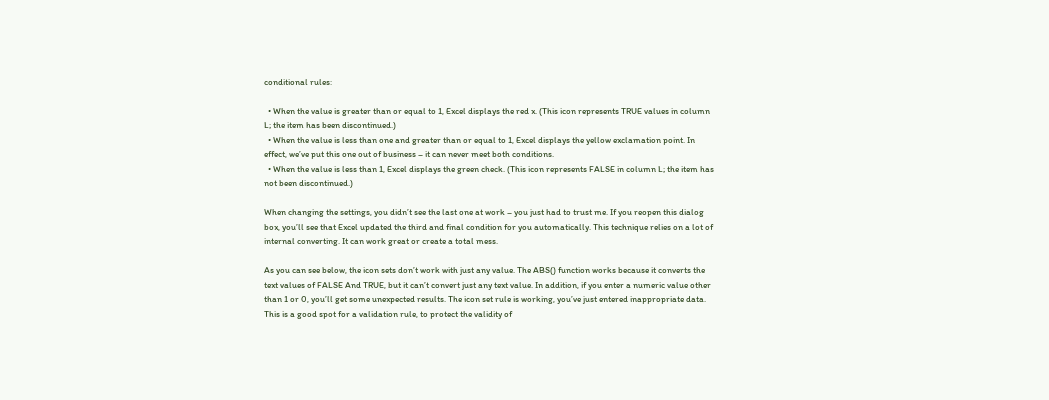conditional rules:

  • When the value is greater than or equal to 1, Excel displays the red x. (This icon represents TRUE values in column L; the item has been discontinued.)
  • When the value is less than one and greater than or equal to 1, Excel displays the yellow exclamation point. In effect, we’ve put this one out of business – it can never meet both conditions.
  • When the value is less than 1, Excel displays the green check. (This icon represents FALSE in column L; the item has not been discontinued.)

When changing the settings, you didn’t see the last one at work – you just had to trust me. If you reopen this dialog box, you’ll see that Excel updated the third and final condition for you automatically. This technique relies on a lot of internal converting. It can work great or create a total mess.

As you can see below, the icon sets don’t work with just any value. The ABS() function works because it converts the text values of FALSE And TRUE, but it can’t convert just any text value. In addition, if you enter a numeric value other than 1 or 0, you’ll get some unexpected results. The icon set rule is working, you’ve just entered inappropriate data. This is a good spot for a validation rule, to protect the validity of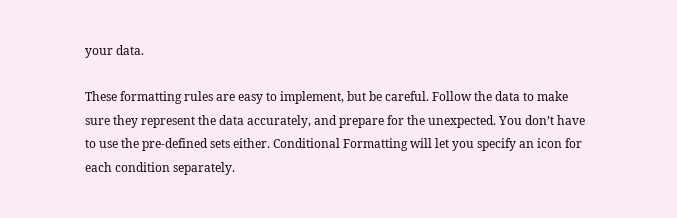your data.

These formatting rules are easy to implement, but be careful. Follow the data to make sure they represent the data accurately, and prepare for the unexpected. You don’t have to use the pre-defined sets either. Conditional Formatting will let you specify an icon for each condition separately.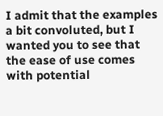I admit that the examples a bit convoluted, but I wanted you to see that the ease of use comes with potential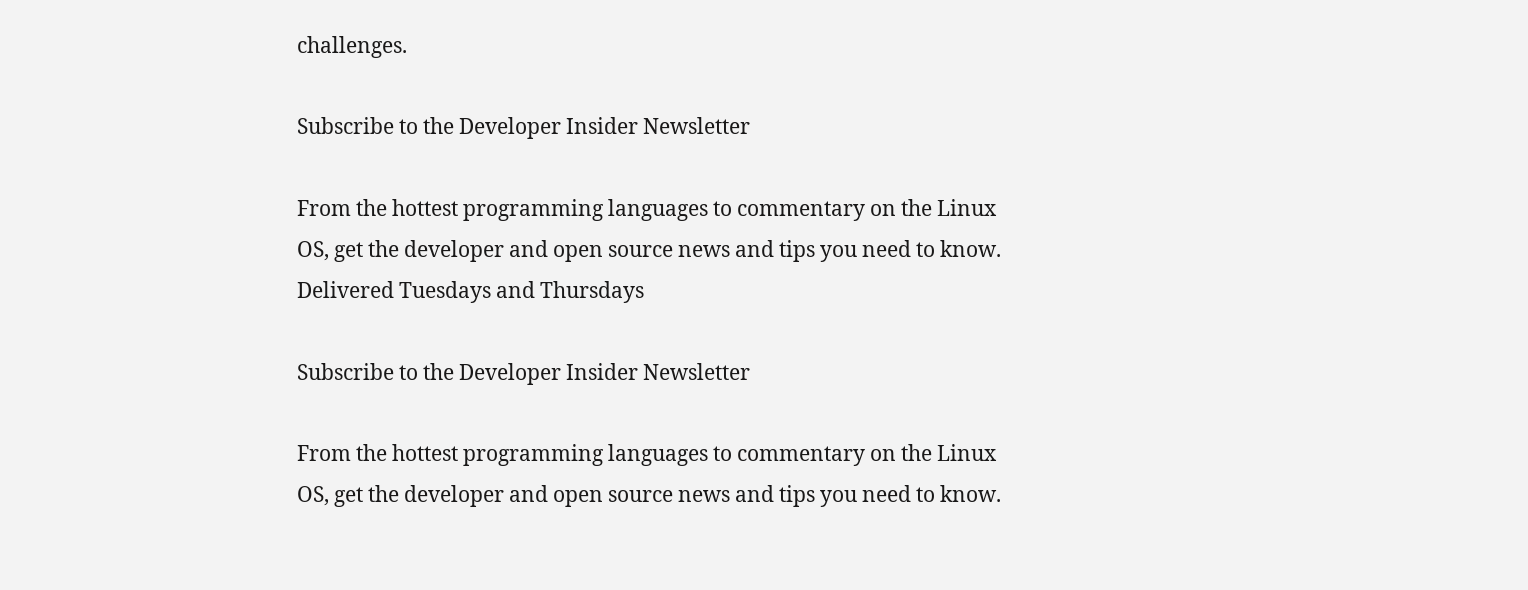challenges.

Subscribe to the Developer Insider Newsletter

From the hottest programming languages to commentary on the Linux OS, get the developer and open source news and tips you need to know. Delivered Tuesdays and Thursdays

Subscribe to the Developer Insider Newsletter

From the hottest programming languages to commentary on the Linux OS, get the developer and open source news and tips you need to know.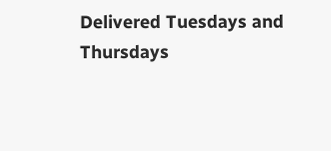Delivered Tuesdays and Thursdays